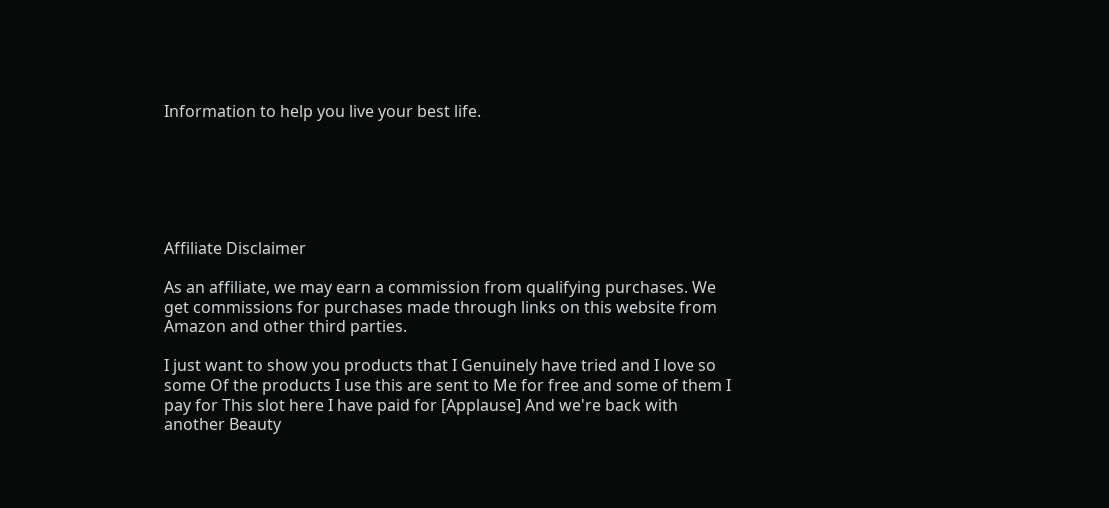Information to help you live your best life.






Affiliate Disclaimer

As an affiliate, we may earn a commission from qualifying purchases. We get commissions for purchases made through links on this website from Amazon and other third parties.

I just want to show you products that I Genuinely have tried and I love so some Of the products I use this are sent to Me for free and some of them I pay for This slot here I have paid for [Applause] And we're back with another Beauty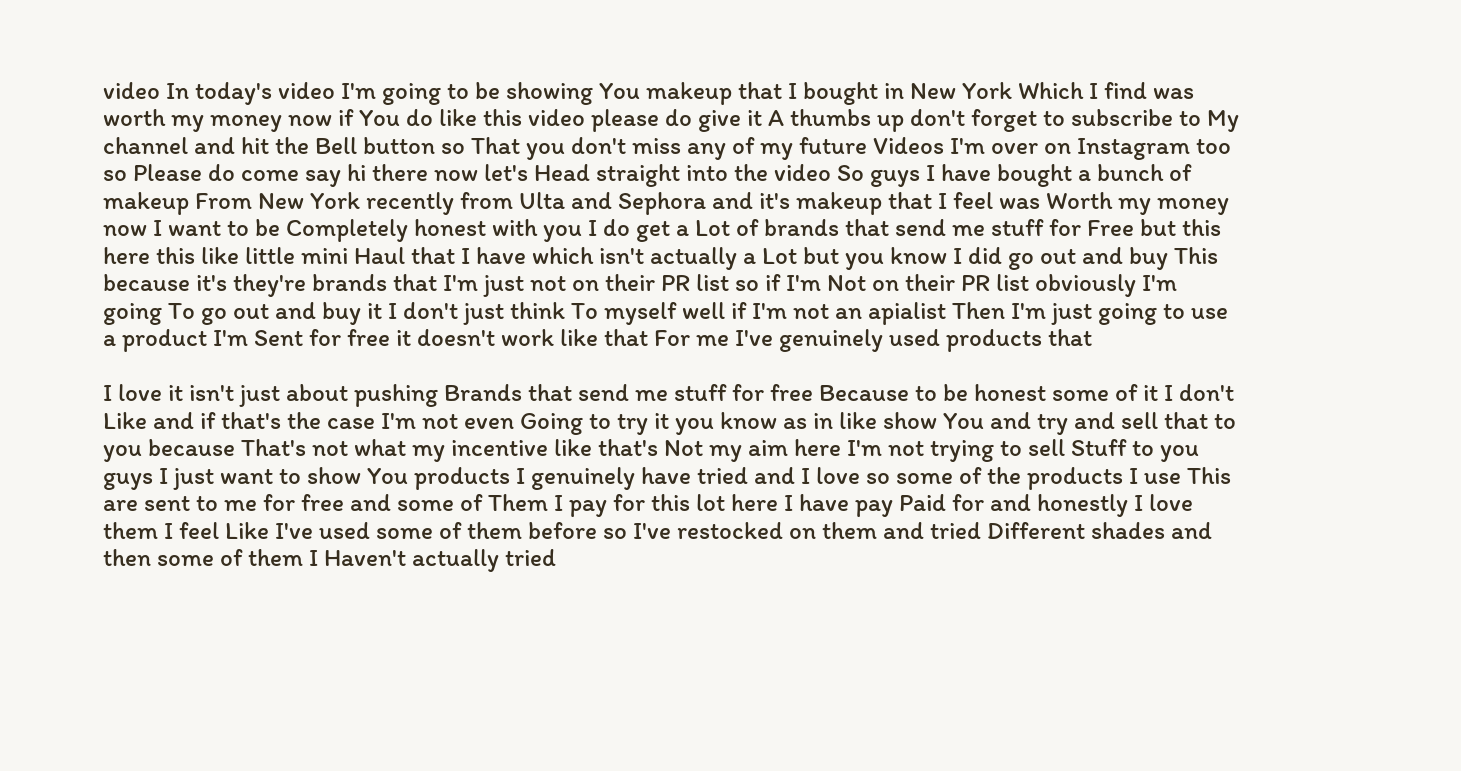video In today's video I'm going to be showing You makeup that I bought in New York Which I find was worth my money now if You do like this video please do give it A thumbs up don't forget to subscribe to My channel and hit the Bell button so That you don't miss any of my future Videos I'm over on Instagram too so Please do come say hi there now let's Head straight into the video So guys I have bought a bunch of makeup From New York recently from Ulta and Sephora and it's makeup that I feel was Worth my money now I want to be Completely honest with you I do get a Lot of brands that send me stuff for Free but this here this like little mini Haul that I have which isn't actually a Lot but you know I did go out and buy This because it's they're brands that I'm just not on their PR list so if I'm Not on their PR list obviously I'm going To go out and buy it I don't just think To myself well if I'm not an apialist Then I'm just going to use a product I'm Sent for free it doesn't work like that For me I've genuinely used products that

I love it isn't just about pushing Brands that send me stuff for free Because to be honest some of it I don't Like and if that's the case I'm not even Going to try it you know as in like show You and try and sell that to you because That's not what my incentive like that's Not my aim here I'm not trying to sell Stuff to you guys I just want to show You products I genuinely have tried and I love so some of the products I use This are sent to me for free and some of Them I pay for this lot here I have pay Paid for and honestly I love them I feel Like I've used some of them before so I've restocked on them and tried Different shades and then some of them I Haven't actually tried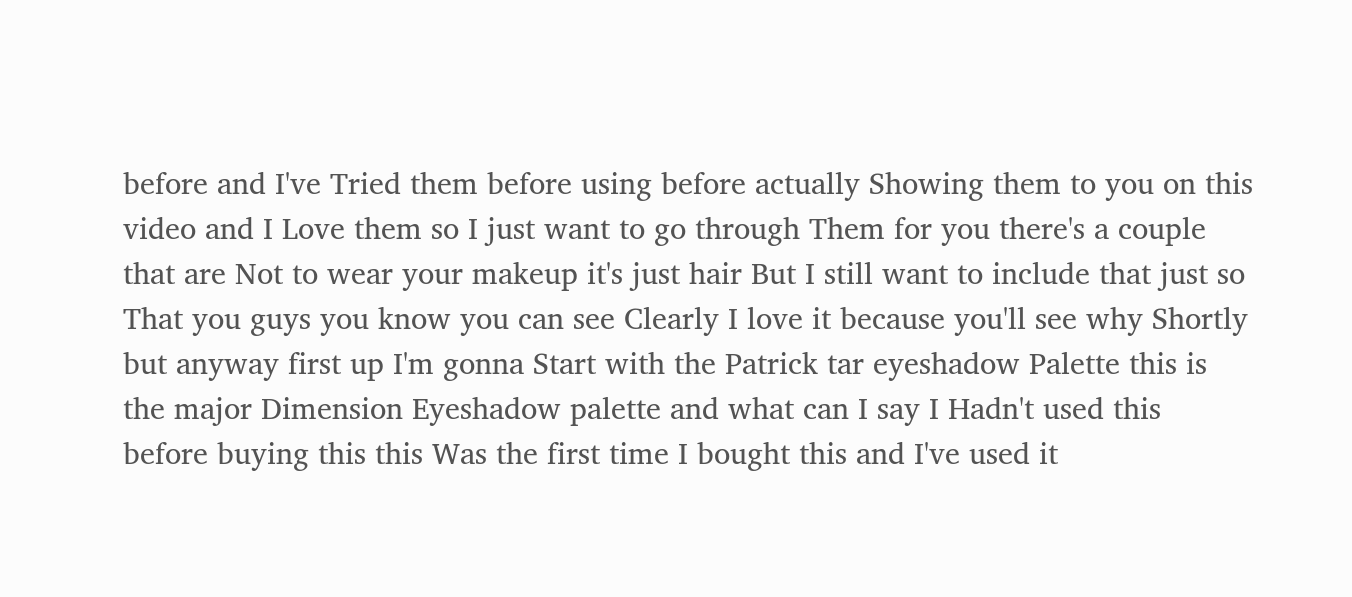before and I've Tried them before using before actually Showing them to you on this video and I Love them so I just want to go through Them for you there's a couple that are Not to wear your makeup it's just hair But I still want to include that just so That you guys you know you can see Clearly I love it because you'll see why Shortly but anyway first up I'm gonna Start with the Patrick tar eyeshadow Palette this is the major Dimension Eyeshadow palette and what can I say I Hadn't used this before buying this this Was the first time I bought this and I've used it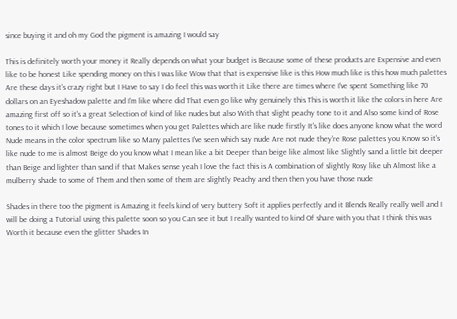since buying it and oh my God the pigment is amazing I would say

This is definitely worth your money it Really depends on what your budget is Because some of these products are Expensive and even like to be honest Like spending money on this I was like Wow that that is expensive like is this How much like is this how much palettes Are these days it's crazy right but I Have to say I do feel this was worth it Like there are times where I've spent Something like 70 dollars on an Eyeshadow palette and I'm like where did That even go like why genuinely this This is worth it like the colors in here Are amazing first off so it's a great Selection of kind of like nudes but also With that slight peachy tone to it and Also some kind of Rose tones to it which I love because sometimes when you get Palettes which are like nude firstly It's like does anyone know what the word Nude means in the color spectrum like so Many palettes I've seen which say nude Are not nude they're Rose palettes you Know so it's like nude to me is almost Beige do you know what I mean like a bit Deeper than beige like almost like Slightly sand a little bit deeper than Beige and lighter than sand if that Makes sense yeah I love the fact this is A combination of slightly Rosy like uh Almost like a mulberry shade to some of Them and then some of them are slightly Peachy and then then you have those nude

Shades in there too the pigment is Amazing it feels kind of very buttery Soft it applies perfectly and it Blends Really really well and I will be doing a Tutorial using this palette soon so you Can see it but I really wanted to kind Of share with you that I think this was Worth it because even the glitter Shades In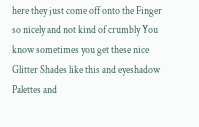here they just come off onto the Finger so nicely and not kind of crumbly You know sometimes you get these nice Glitter Shades like this and eyeshadow Palettes and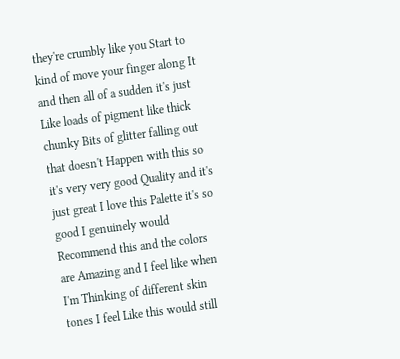they're crumbly like you Start to kind of move your finger along It and then all of a sudden it's just Like loads of pigment like thick chunky Bits of glitter falling out that doesn't Happen with this so it's very very good Quality and it's just great I love this Palette it's so good I genuinely would Recommend this and the colors are Amazing and I feel like when I'm Thinking of different skin tones I feel Like this would still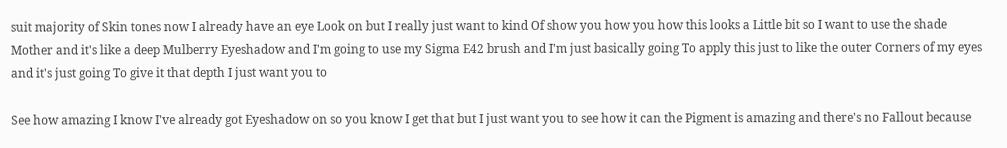suit majority of Skin tones now I already have an eye Look on but I really just want to kind Of show you how you how this looks a Little bit so I want to use the shade Mother and it's like a deep Mulberry Eyeshadow and I'm going to use my Sigma E42 brush and I'm just basically going To apply this just to like the outer Corners of my eyes and it's just going To give it that depth I just want you to

See how amazing I know I've already got Eyeshadow on so you know I get that but I just want you to see how it can the Pigment is amazing and there's no Fallout because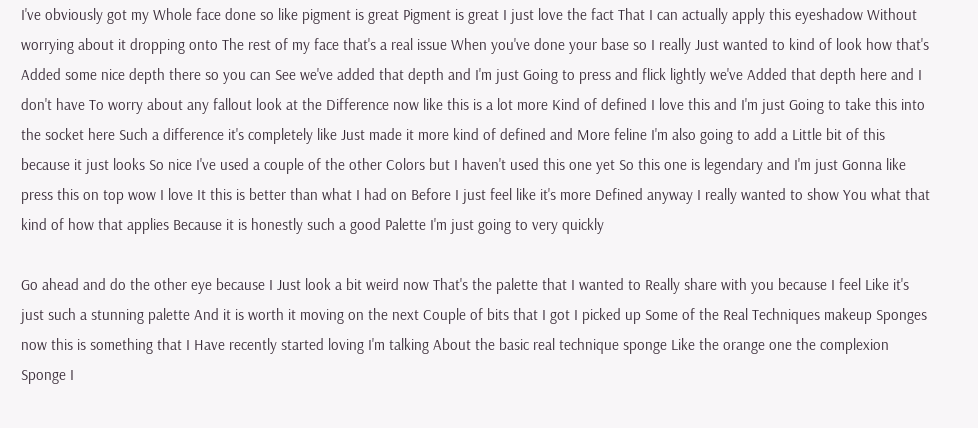I've obviously got my Whole face done so like pigment is great Pigment is great I just love the fact That I can actually apply this eyeshadow Without worrying about it dropping onto The rest of my face that's a real issue When you've done your base so I really Just wanted to kind of look how that's Added some nice depth there so you can See we've added that depth and I'm just Going to press and flick lightly we've Added that depth here and I don't have To worry about any fallout look at the Difference now like this is a lot more Kind of defined I love this and I'm just Going to take this into the socket here Such a difference it's completely like Just made it more kind of defined and More feline I'm also going to add a Little bit of this because it just looks So nice I've used a couple of the other Colors but I haven't used this one yet So this one is legendary and I'm just Gonna like press this on top wow I love It this is better than what I had on Before I just feel like it's more Defined anyway I really wanted to show You what that kind of how that applies Because it is honestly such a good Palette I'm just going to very quickly

Go ahead and do the other eye because I Just look a bit weird now That's the palette that I wanted to Really share with you because I feel Like it's just such a stunning palette And it is worth it moving on the next Couple of bits that I got I picked up Some of the Real Techniques makeup Sponges now this is something that I Have recently started loving I'm talking About the basic real technique sponge Like the orange one the complexion Sponge I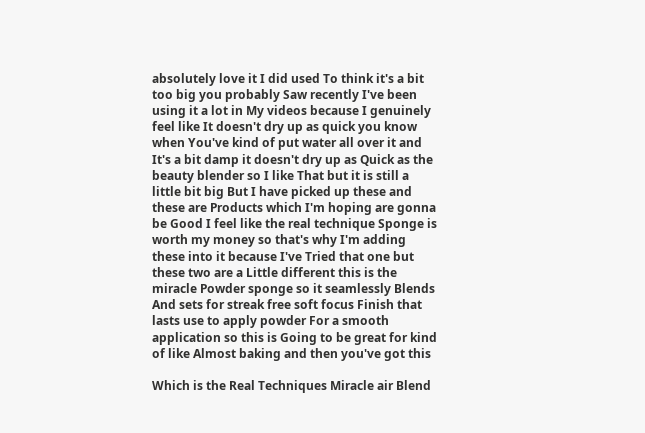absolutely love it I did used To think it's a bit too big you probably Saw recently I've been using it a lot in My videos because I genuinely feel like It doesn't dry up as quick you know when You've kind of put water all over it and It's a bit damp it doesn't dry up as Quick as the beauty blender so I like That but it is still a little bit big But I have picked up these and these are Products which I'm hoping are gonna be Good I feel like the real technique Sponge is worth my money so that's why I'm adding these into it because I've Tried that one but these two are a Little different this is the miracle Powder sponge so it seamlessly Blends And sets for streak free soft focus Finish that lasts use to apply powder For a smooth application so this is Going to be great for kind of like Almost baking and then you've got this

Which is the Real Techniques Miracle air Blend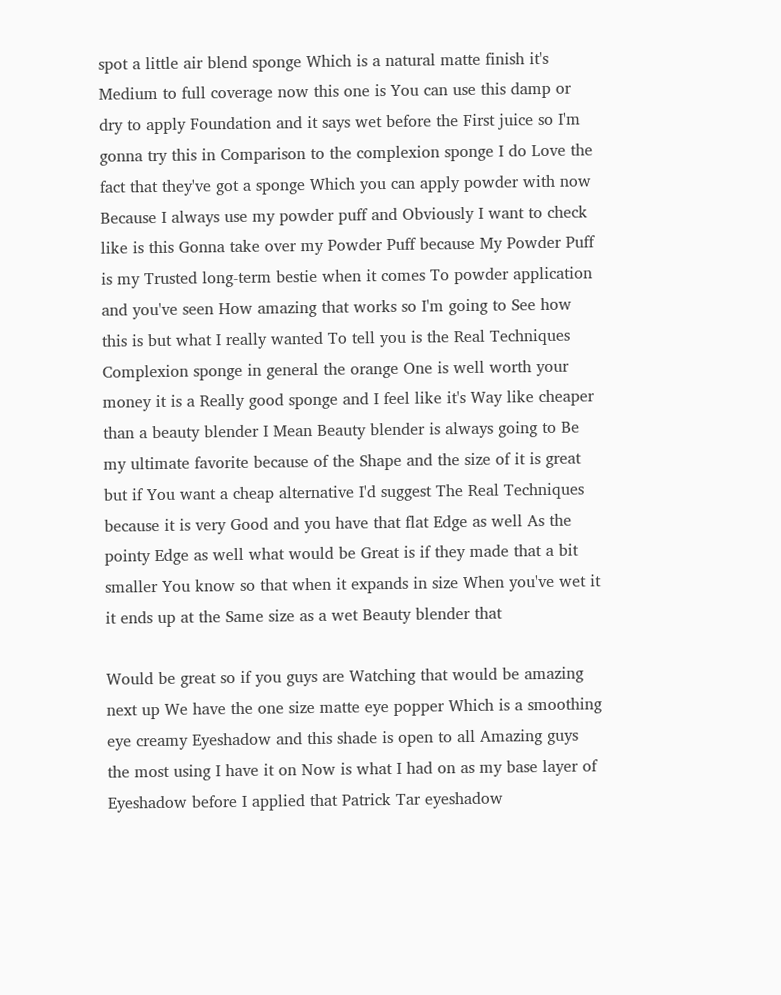spot a little air blend sponge Which is a natural matte finish it's Medium to full coverage now this one is You can use this damp or dry to apply Foundation and it says wet before the First juice so I'm gonna try this in Comparison to the complexion sponge I do Love the fact that they've got a sponge Which you can apply powder with now Because I always use my powder puff and Obviously I want to check like is this Gonna take over my Powder Puff because My Powder Puff is my Trusted long-term bestie when it comes To powder application and you've seen How amazing that works so I'm going to See how this is but what I really wanted To tell you is the Real Techniques Complexion sponge in general the orange One is well worth your money it is a Really good sponge and I feel like it's Way like cheaper than a beauty blender I Mean Beauty blender is always going to Be my ultimate favorite because of the Shape and the size of it is great but if You want a cheap alternative I'd suggest The Real Techniques because it is very Good and you have that flat Edge as well As the pointy Edge as well what would be Great is if they made that a bit smaller You know so that when it expands in size When you've wet it it ends up at the Same size as a wet Beauty blender that

Would be great so if you guys are Watching that would be amazing next up We have the one size matte eye popper Which is a smoothing eye creamy Eyeshadow and this shade is open to all Amazing guys the most using I have it on Now is what I had on as my base layer of Eyeshadow before I applied that Patrick Tar eyeshadow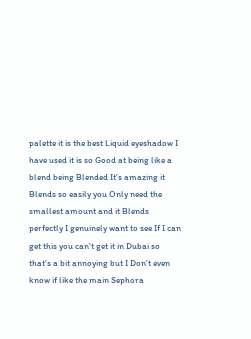palette it is the best Liquid eyeshadow I have used it is so Good at being like a blend being Blended It's amazing it Blends so easily you Only need the smallest amount and it Blends perfectly I genuinely want to see If I can get this you can't get it in Dubai so that's a bit annoying but I Don't even know if like the main Sephora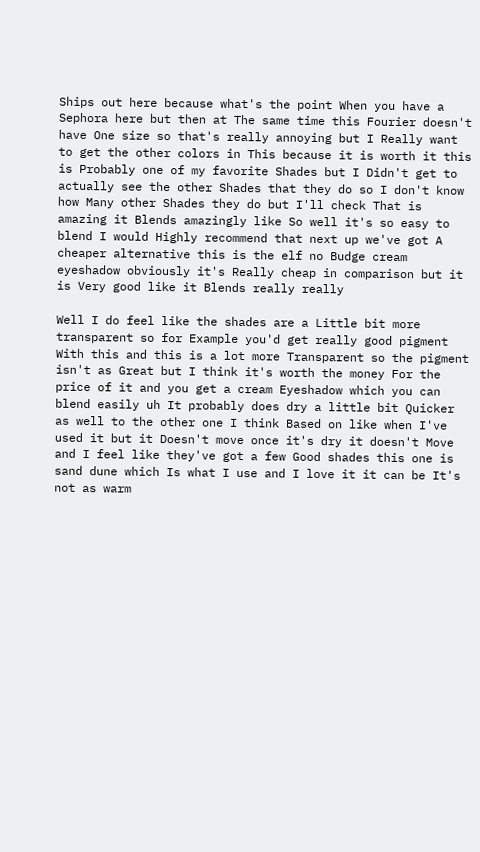Ships out here because what's the point When you have a Sephora here but then at The same time this Fourier doesn't have One size so that's really annoying but I Really want to get the other colors in This because it is worth it this is Probably one of my favorite Shades but I Didn't get to actually see the other Shades that they do so I don't know how Many other Shades they do but I'll check That is amazing it Blends amazingly like So well it's so easy to blend I would Highly recommend that next up we've got A cheaper alternative this is the elf no Budge cream eyeshadow obviously it's Really cheap in comparison but it is Very good like it Blends really really

Well I do feel like the shades are a Little bit more transparent so for Example you'd get really good pigment With this and this is a lot more Transparent so the pigment isn't as Great but I think it's worth the money For the price of it and you get a cream Eyeshadow which you can blend easily uh It probably does dry a little bit Quicker as well to the other one I think Based on like when I've used it but it Doesn't move once it's dry it doesn't Move and I feel like they've got a few Good shades this one is sand dune which Is what I use and I love it it can be It's not as warm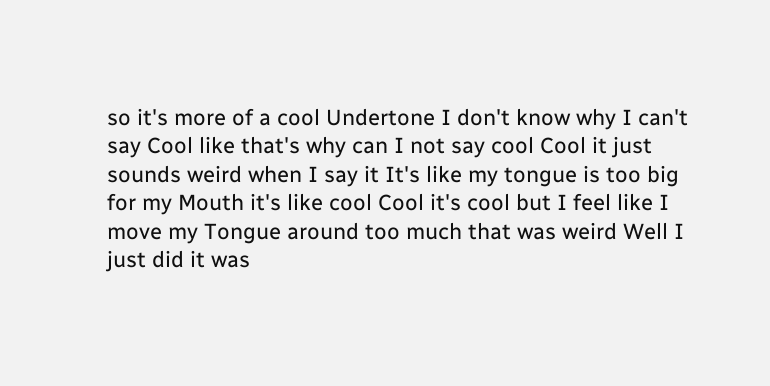so it's more of a cool Undertone I don't know why I can't say Cool like that's why can I not say cool Cool it just sounds weird when I say it It's like my tongue is too big for my Mouth it's like cool Cool it's cool but I feel like I move my Tongue around too much that was weird Well I just did it was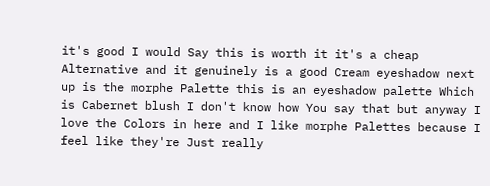it's good I would Say this is worth it it's a cheap Alternative and it genuinely is a good Cream eyeshadow next up is the morphe Palette this is an eyeshadow palette Which is Cabernet blush I don't know how You say that but anyway I love the Colors in here and I like morphe Palettes because I feel like they're Just really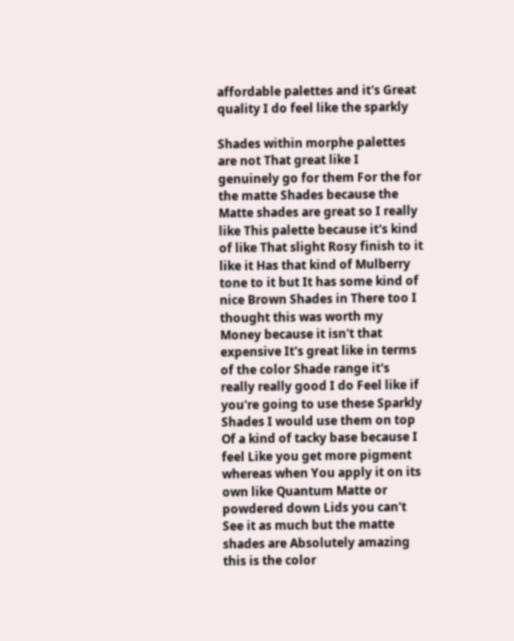affordable palettes and it's Great quality I do feel like the sparkly

Shades within morphe palettes are not That great like I genuinely go for them For the for the matte Shades because the Matte shades are great so I really like This palette because it's kind of like That slight Rosy finish to it like it Has that kind of Mulberry tone to it but It has some kind of nice Brown Shades in There too I thought this was worth my Money because it isn't that expensive It's great like in terms of the color Shade range it's really really good I do Feel like if you're going to use these Sparkly Shades I would use them on top Of a kind of tacky base because I feel Like you get more pigment whereas when You apply it on its own like Quantum Matte or powdered down Lids you can't See it as much but the matte shades are Absolutely amazing this is the color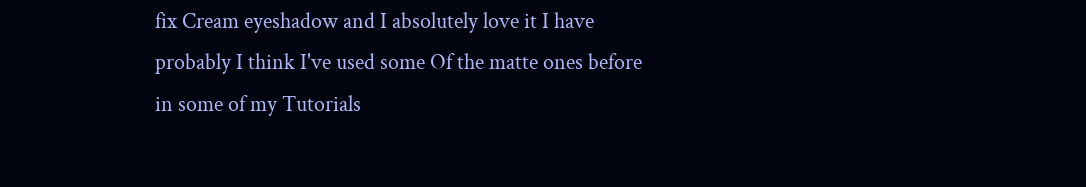fix Cream eyeshadow and I absolutely love it I have probably I think I've used some Of the matte ones before in some of my Tutorials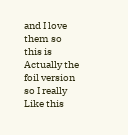and I love them so this is Actually the foil version so I really Like this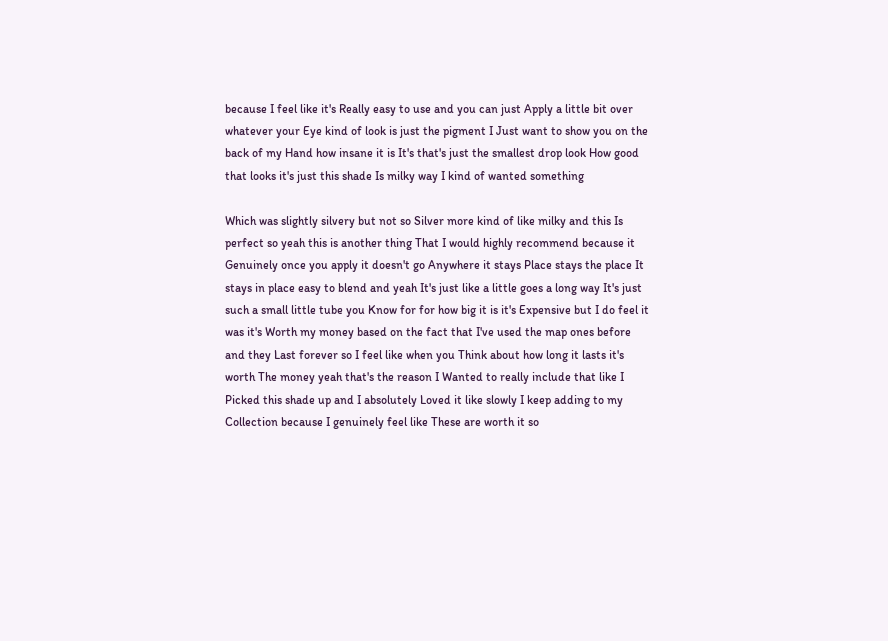because I feel like it's Really easy to use and you can just Apply a little bit over whatever your Eye kind of look is just the pigment I Just want to show you on the back of my Hand how insane it is It's that's just the smallest drop look How good that looks it's just this shade Is milky way I kind of wanted something

Which was slightly silvery but not so Silver more kind of like milky and this Is perfect so yeah this is another thing That I would highly recommend because it Genuinely once you apply it doesn't go Anywhere it stays Place stays the place It stays in place easy to blend and yeah It's just like a little goes a long way It's just such a small little tube you Know for for how big it is it's Expensive but I do feel it was it's Worth my money based on the fact that I've used the map ones before and they Last forever so I feel like when you Think about how long it lasts it's worth The money yeah that's the reason I Wanted to really include that like I Picked this shade up and I absolutely Loved it like slowly I keep adding to my Collection because I genuinely feel like These are worth it so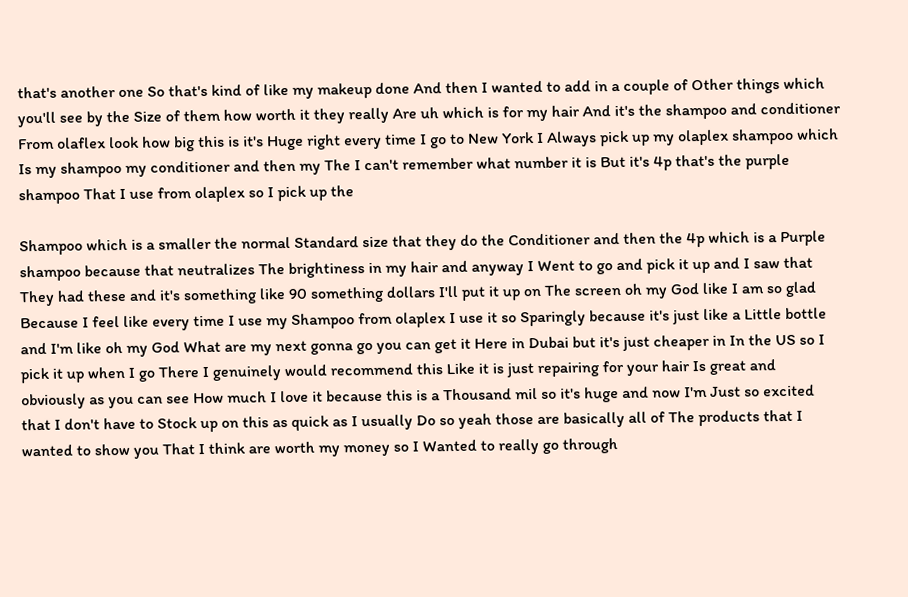that's another one So that's kind of like my makeup done And then I wanted to add in a couple of Other things which you'll see by the Size of them how worth it they really Are uh which is for my hair And it's the shampoo and conditioner From olaflex look how big this is it's Huge right every time I go to New York I Always pick up my olaplex shampoo which Is my shampoo my conditioner and then my The I can't remember what number it is But it's 4p that's the purple shampoo That I use from olaplex so I pick up the

Shampoo which is a smaller the normal Standard size that they do the Conditioner and then the 4p which is a Purple shampoo because that neutralizes The brightiness in my hair and anyway I Went to go and pick it up and I saw that They had these and it's something like 90 something dollars I'll put it up on The screen oh my God like I am so glad Because I feel like every time I use my Shampoo from olaplex I use it so Sparingly because it's just like a Little bottle and I'm like oh my God What are my next gonna go you can get it Here in Dubai but it's just cheaper in In the US so I pick it up when I go There I genuinely would recommend this Like it is just repairing for your hair Is great and obviously as you can see How much I love it because this is a Thousand mil so it's huge and now I'm Just so excited that I don't have to Stock up on this as quick as I usually Do so yeah those are basically all of The products that I wanted to show you That I think are worth my money so I Wanted to really go through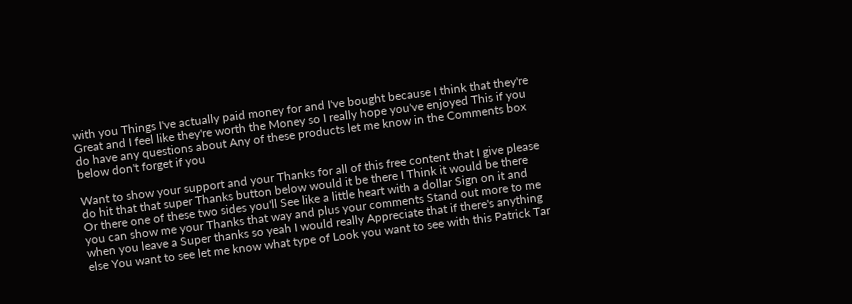with you Things I've actually paid money for and I've bought because I think that they're Great and I feel like they're worth the Money so I really hope you've enjoyed This if you do have any questions about Any of these products let me know in the Comments box below don't forget if you

Want to show your support and your Thanks for all of this free content that I give please do hit that that super Thanks button below would it be there I Think it would be there Or there one of these two sides you'll See like a little heart with a dollar Sign on it and you can show me your Thanks that way and plus your comments Stand out more to me when you leave a Super thanks so yeah I would really Appreciate that if there's anything else You want to see let me know what type of Look you want to see with this Patrick Tar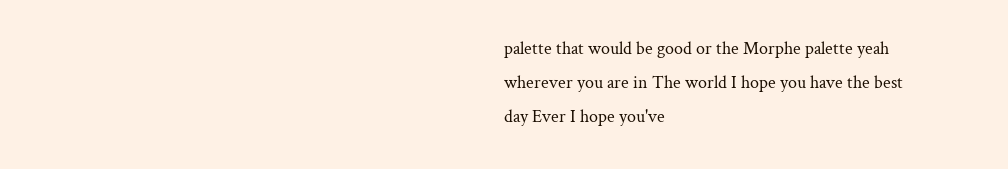palette that would be good or the Morphe palette yeah wherever you are in The world I hope you have the best day Ever I hope you've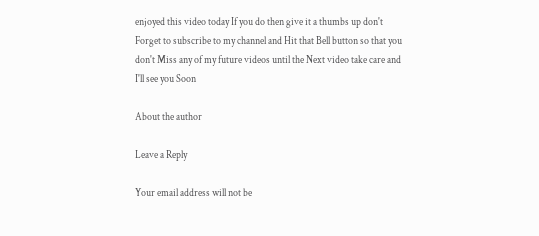enjoyed this video today If you do then give it a thumbs up don't Forget to subscribe to my channel and Hit that Bell button so that you don't Miss any of my future videos until the Next video take care and I'll see you Soon

About the author

Leave a Reply

Your email address will not be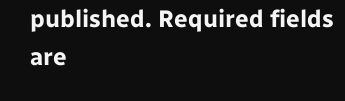published. Required fields are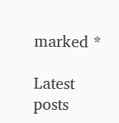marked *

Latest posts